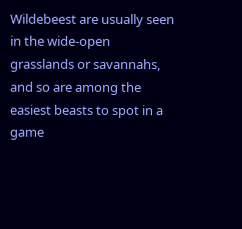Wildebeest are usually seen in the wide-open grasslands or savannahs, and so are among the easiest beasts to spot in a game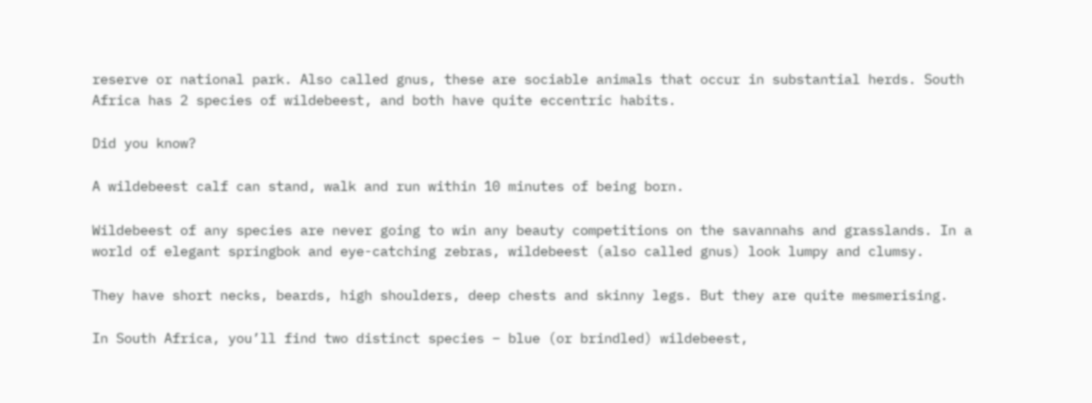reserve or national park. Also called gnus, these are sociable animals that occur in substantial herds. South Africa has 2 species of wildebeest, and both have quite eccentric habits.

Did you know?

A wildebeest calf can stand, walk and run within 10 minutes of being born.

Wildebeest of any species are never going to win any beauty competitions on the savannahs and grasslands. In a world of elegant springbok and eye-catching zebras, wildebeest (also called gnus) look lumpy and clumsy.

They have short necks, beards, high shoulders, deep chests and skinny legs. But they are quite mesmerising.

In South Africa, you’ll find two distinct species – blue (or brindled) wildebeest,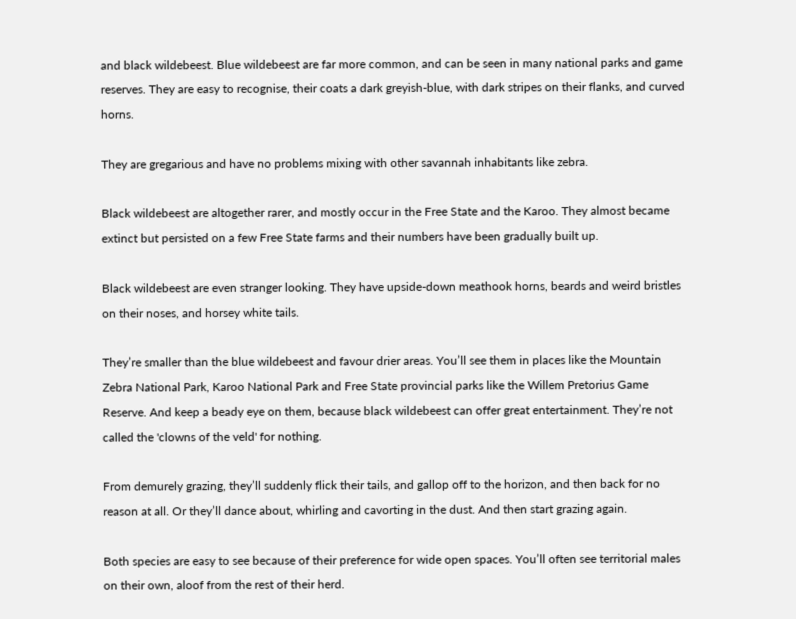and black wildebeest. Blue wildebeest are far more common, and can be seen in many national parks and game reserves. They are easy to recognise, their coats a dark greyish-blue, with dark stripes on their flanks, and curved horns.

They are gregarious and have no problems mixing with other savannah inhabitants like zebra.

Black wildebeest are altogether rarer, and mostly occur in the Free State and the Karoo. They almost became extinct but persisted on a few Free State farms and their numbers have been gradually built up.

Black wildebeest are even stranger looking. They have upside-down meathook horns, beards and weird bristles on their noses, and horsey white tails.

They’re smaller than the blue wildebeest and favour drier areas. You’ll see them in places like the Mountain Zebra National Park, Karoo National Park and Free State provincial parks like the Willem Pretorius Game Reserve. And keep a beady eye on them, because black wildebeest can offer great entertainment. They’re not called the 'clowns of the veld' for nothing.

From demurely grazing, they’ll suddenly flick their tails, and gallop off to the horizon, and then back for no reason at all. Or they’ll dance about, whirling and cavorting in the dust. And then start grazing again.

Both species are easy to see because of their preference for wide open spaces. You’ll often see territorial males on their own, aloof from the rest of their herd.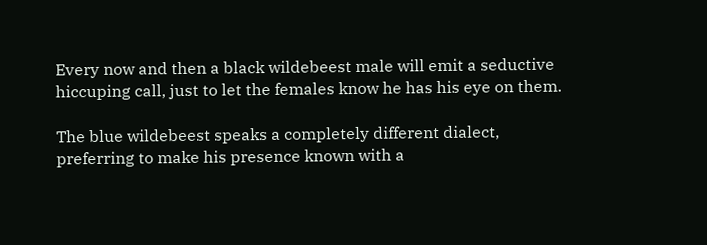Every now and then a black wildebeest male will emit a seductive hiccuping call, just to let the females know he has his eye on them.

The blue wildebeest speaks a completely different dialect, preferring to make his presence known with a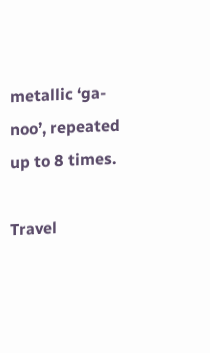metallic ‘ga-noo’, repeated up to 8 times.

Travel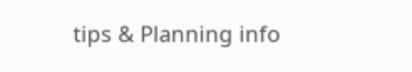tips & Planning info